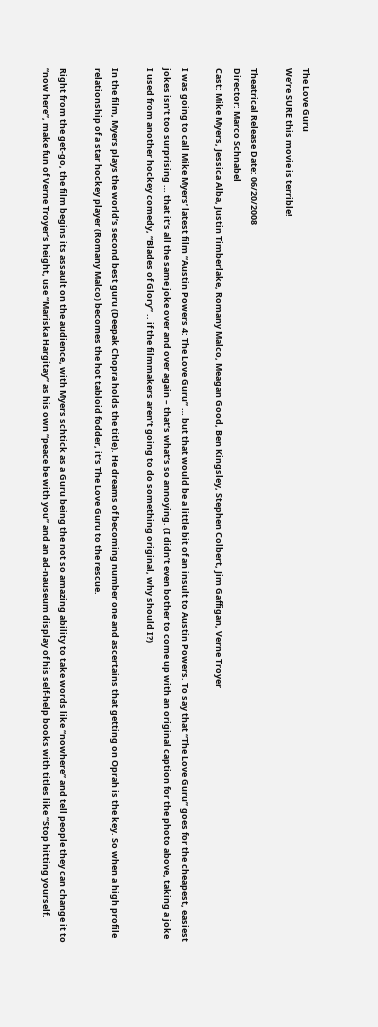The Love Guru
We’re SURE this movie is terrible!

Theatrical Release Date: 06/20/2008
Director: Marco Schnabel
Cast: Mike Myers, Jessica Alba, Justin Timberlake, Romany Malco, Meagan Good, Ben Kingsley, Stephen Colbert, Jim Gaffigan, Verne Troyer

I was going to call Mike Myers’ latest film “Austin Powers 4: The Love Guru” … but that would be a little bit of an insult to Austin Powers. To say that “The Love Guru” goes for the cheapest, easiest jokes isn’t too surprising … that it’s all the same joke over and over again – that’s what’s so annoying. (I didn’t even bother to come up with an original caption for the photo above, taking a joke I used from another hockey comedy, “Blades of Glory” .. if the filmmakers aren’t going to do something original, why should I?)

In the film, Myers plays the world’s second best guru (Deepak Chopra holds the title). He dreams of becoming number one and ascertains that getting on Oprah is the key. So when a high profile relationship of a star hockey player (Romany Malco) becomes the hot tabloid fodder, it’s The Love Guru to the rescue.

Right from the get-go, the film begins its assault on the audience, with Myers schtick as a Guru being the not so amazing ability to take words like “nowhere” and tell people they can change it to “now here”, make fun of Verne Troyer’s height, use “Mariska Hargitay” as his own “peace be with you” and an ad-nauseum display of his self-help books with titles like “Stop hitting yourself.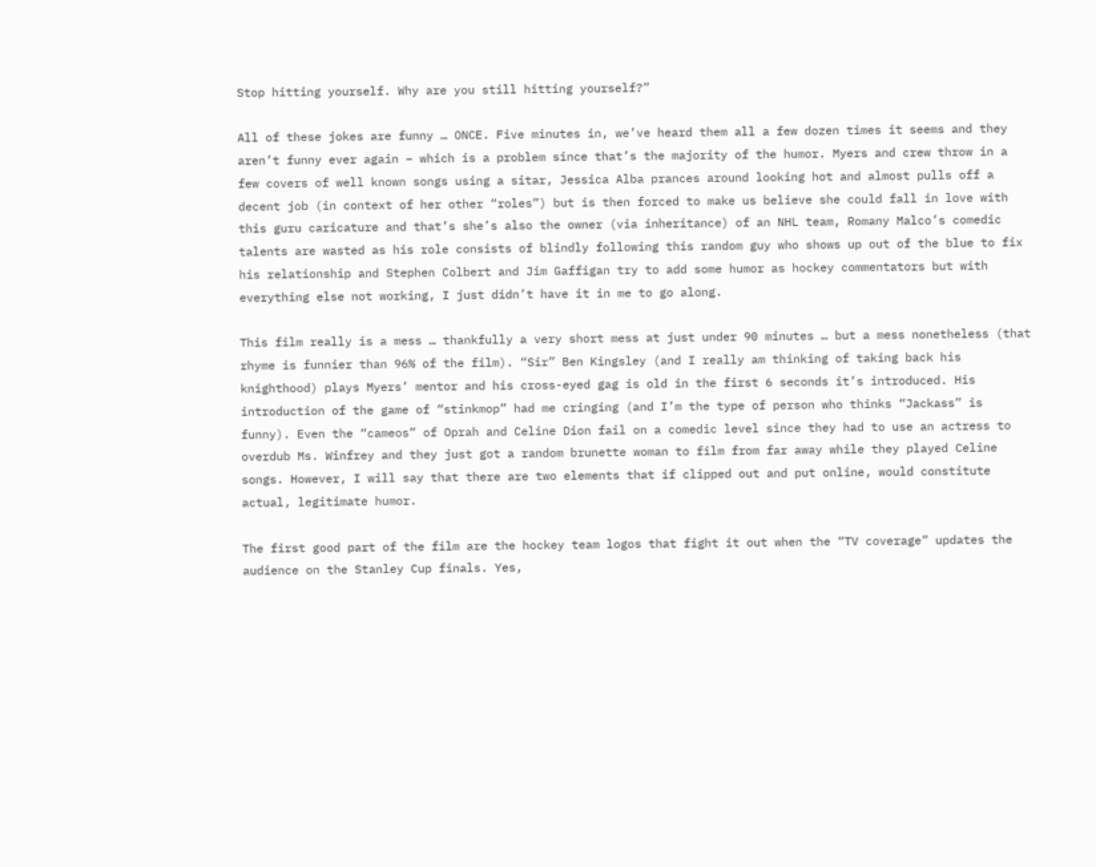Stop hitting yourself. Why are you still hitting yourself?”

All of these jokes are funny … ONCE. Five minutes in, we’ve heard them all a few dozen times it seems and they aren’t funny ever again – which is a problem since that’s the majority of the humor. Myers and crew throw in a few covers of well known songs using a sitar, Jessica Alba prances around looking hot and almost pulls off a decent job (in context of her other “roles”) but is then forced to make us believe she could fall in love with this guru caricature and that’s she’s also the owner (via inheritance) of an NHL team, Romany Malco’s comedic talents are wasted as his role consists of blindly following this random guy who shows up out of the blue to fix his relationship and Stephen Colbert and Jim Gaffigan try to add some humor as hockey commentators but with everything else not working, I just didn’t have it in me to go along.

This film really is a mess … thankfully a very short mess at just under 90 minutes … but a mess nonetheless (that rhyme is funnier than 96% of the film). “Sir” Ben Kingsley (and I really am thinking of taking back his knighthood) plays Myers’ mentor and his cross-eyed gag is old in the first 6 seconds it’s introduced. His introduction of the game of “stinkmop” had me cringing (and I’m the type of person who thinks “Jackass” is funny). Even the “cameos” of Oprah and Celine Dion fail on a comedic level since they had to use an actress to overdub Ms. Winfrey and they just got a random brunette woman to film from far away while they played Celine songs. However, I will say that there are two elements that if clipped out and put online, would constitute actual, legitimate humor.

The first good part of the film are the hockey team logos that fight it out when the “TV coverage” updates the audience on the Stanley Cup finals. Yes,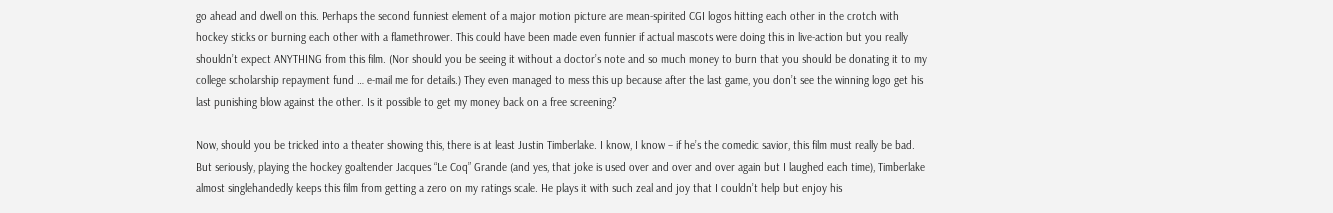go ahead and dwell on this. Perhaps the second funniest element of a major motion picture are mean-spirited CGI logos hitting each other in the crotch with hockey sticks or burning each other with a flamethrower. This could have been made even funnier if actual mascots were doing this in live-action but you really shouldn’t expect ANYTHING from this film. (Nor should you be seeing it without a doctor’s note and so much money to burn that you should be donating it to my college scholarship repayment fund … e-mail me for details.) They even managed to mess this up because after the last game, you don’t see the winning logo get his last punishing blow against the other. Is it possible to get my money back on a free screening?

Now, should you be tricked into a theater showing this, there is at least Justin Timberlake. I know, I know – if he’s the comedic savior, this film must really be bad. But seriously, playing the hockey goaltender Jacques “Le Coq” Grande (and yes, that joke is used over and over and over again but I laughed each time), Timberlake almost singlehandedly keeps this film from getting a zero on my ratings scale. He plays it with such zeal and joy that I couldn’t help but enjoy his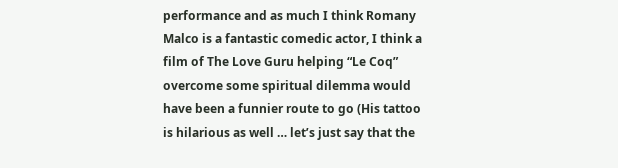performance and as much I think Romany Malco is a fantastic comedic actor, I think a film of The Love Guru helping “Le Coq” overcome some spiritual dilemma would have been a funnier route to go (His tattoo is hilarious as well … let’s just say that the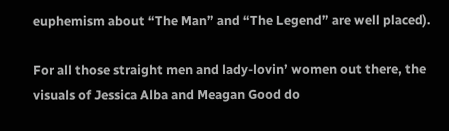euphemism about “The Man” and “The Legend” are well placed).

For all those straight men and lady-lovin’ women out there, the visuals of Jessica Alba and Meagan Good do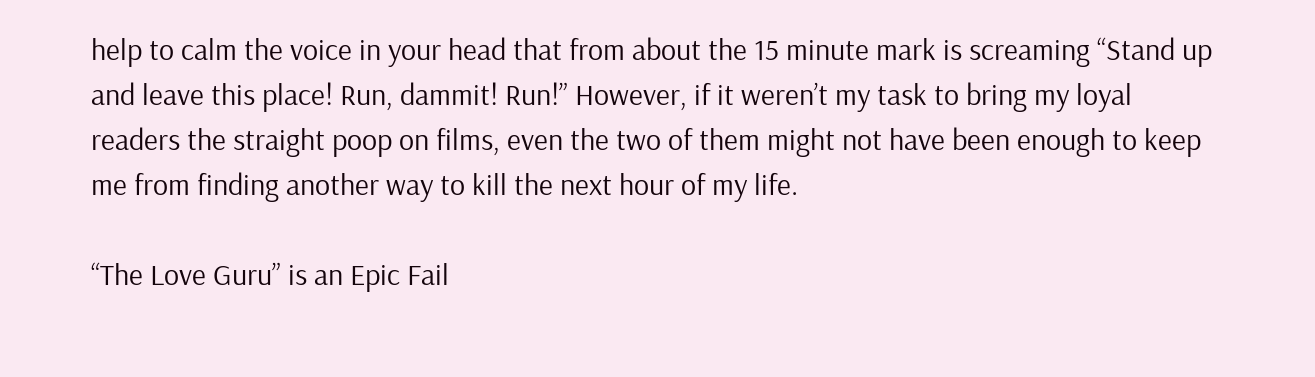help to calm the voice in your head that from about the 15 minute mark is screaming “Stand up and leave this place! Run, dammit! Run!” However, if it weren’t my task to bring my loyal readers the straight poop on films, even the two of them might not have been enough to keep me from finding another way to kill the next hour of my life.

“The Love Guru” is an Epic Fail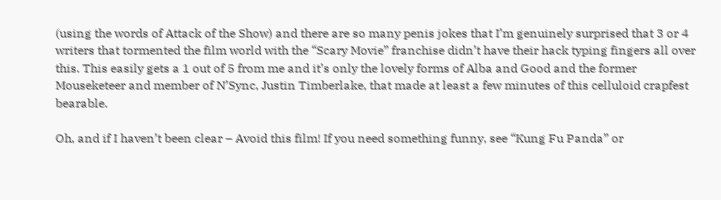(using the words of Attack of the Show) and there are so many penis jokes that I’m genuinely surprised that 3 or 4 writers that tormented the film world with the “Scary Movie” franchise didn’t have their hack typing fingers all over this. This easily gets a 1 out of 5 from me and it’s only the lovely forms of Alba and Good and the former Mouseketeer and member of N’Sync, Justin Timberlake, that made at least a few minutes of this celluloid crapfest bearable.

Oh, and if I haven’t been clear – Avoid this film! If you need something funny, see “Kung Fu Panda” or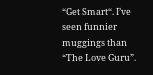“Get Smart“. I’ve seen funnier muggings than “The Love Guru”.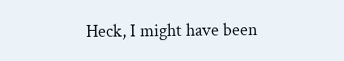Heck, I might have been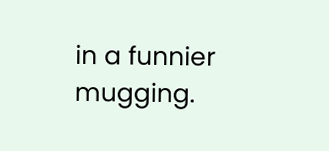in a funnier mugging.